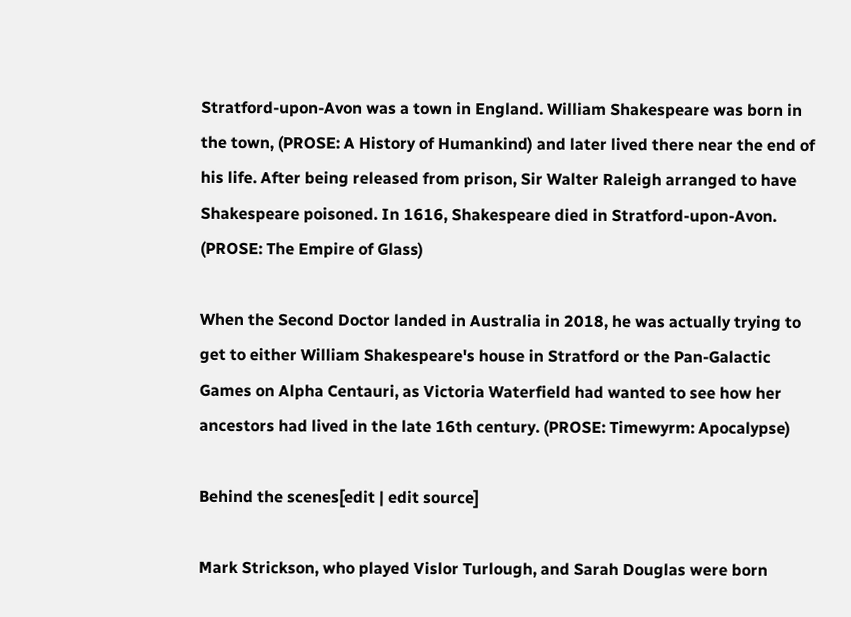Stratford-upon-Avon was a town in England. William Shakespeare was born in the town, (PROSE: A History of Humankind) and later lived there near the end of his life. After being released from prison, Sir Walter Raleigh arranged to have Shakespeare poisoned. In 1616, Shakespeare died in Stratford-upon-Avon. (PROSE: The Empire of Glass)

When the Second Doctor landed in Australia in 2018, he was actually trying to get to either William Shakespeare's house in Stratford or the Pan-Galactic Games on Alpha Centauri, as Victoria Waterfield had wanted to see how her ancestors had lived in the late 16th century. (PROSE: Timewyrm: Apocalypse)

Behind the scenes[edit | edit source]

Mark Strickson, who played Vislor Turlough, and Sarah Douglas were born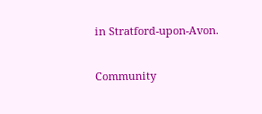in Stratford-upon-Avon.

Community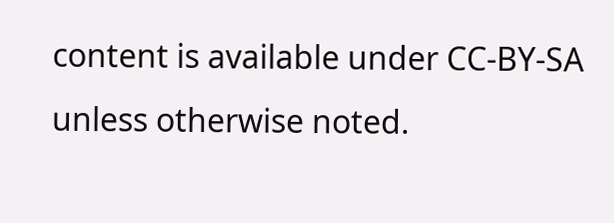content is available under CC-BY-SA unless otherwise noted.